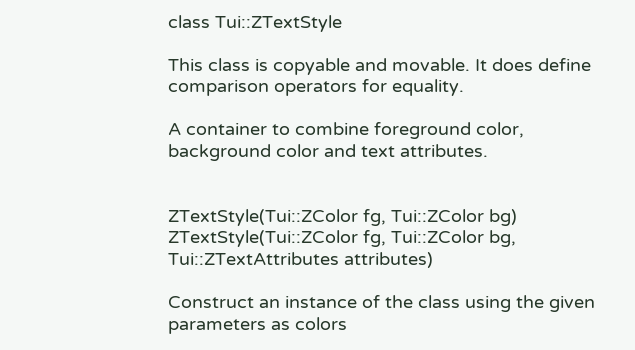class Tui::ZTextStyle

This class is copyable and movable. It does define comparison operators for equality.

A container to combine foreground color, background color and text attributes.


ZTextStyle(Tui::ZColor fg, Tui::ZColor bg)
ZTextStyle(Tui::ZColor fg, Tui::ZColor bg, Tui::ZTextAttributes attributes)

Construct an instance of the class using the given parameters as colors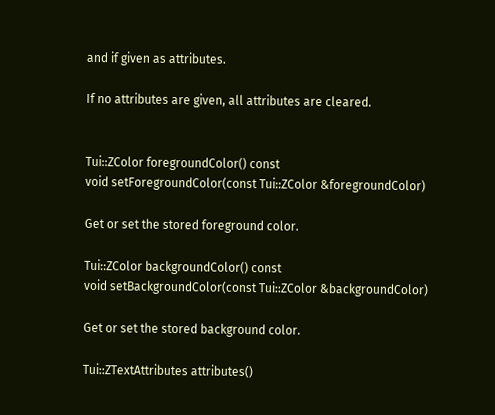and if given as attributes.

If no attributes are given, all attributes are cleared.


Tui::ZColor foregroundColor() const
void setForegroundColor(const Tui::ZColor &foregroundColor)

Get or set the stored foreground color.

Tui::ZColor backgroundColor() const
void setBackgroundColor(const Tui::ZColor &backgroundColor)

Get or set the stored background color.

Tui::ZTextAttributes attributes()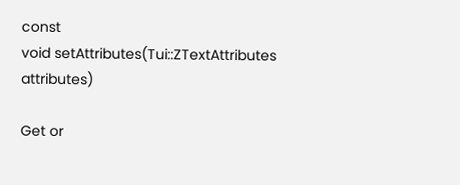const
void setAttributes(Tui::ZTextAttributes attributes)

Get or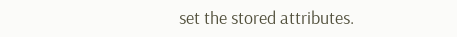set the stored attributes.